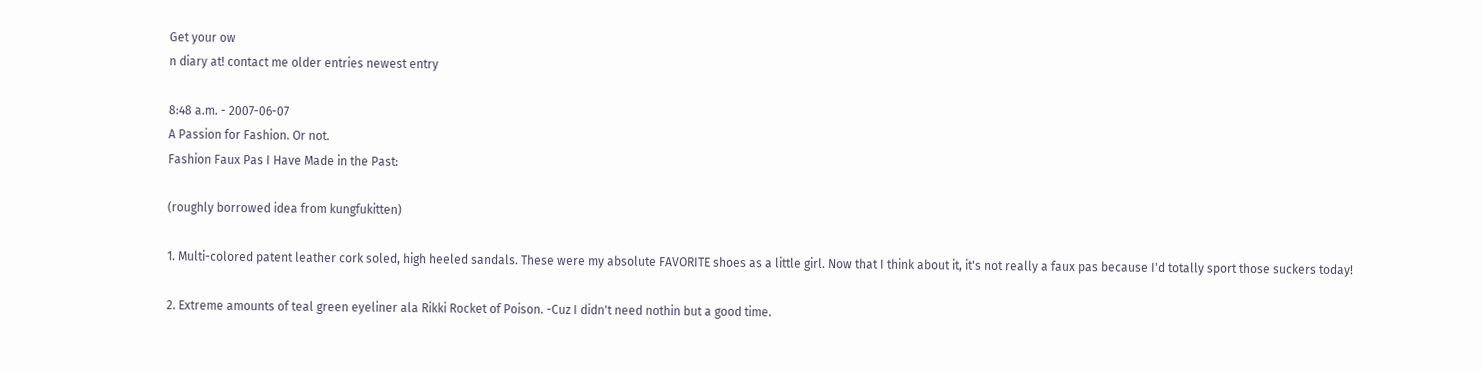Get your ow
n diary at! contact me older entries newest entry

8:48 a.m. - 2007-06-07
A Passion for Fashion. Or not.
Fashion Faux Pas I Have Made in the Past:

(roughly borrowed idea from kungfukitten)

1. Multi-colored patent leather cork soled, high heeled sandals. These were my absolute FAVORITE shoes as a little girl. Now that I think about it, it's not really a faux pas because I'd totally sport those suckers today!

2. Extreme amounts of teal green eyeliner ala Rikki Rocket of Poison. -Cuz I didn't need nothin but a good time.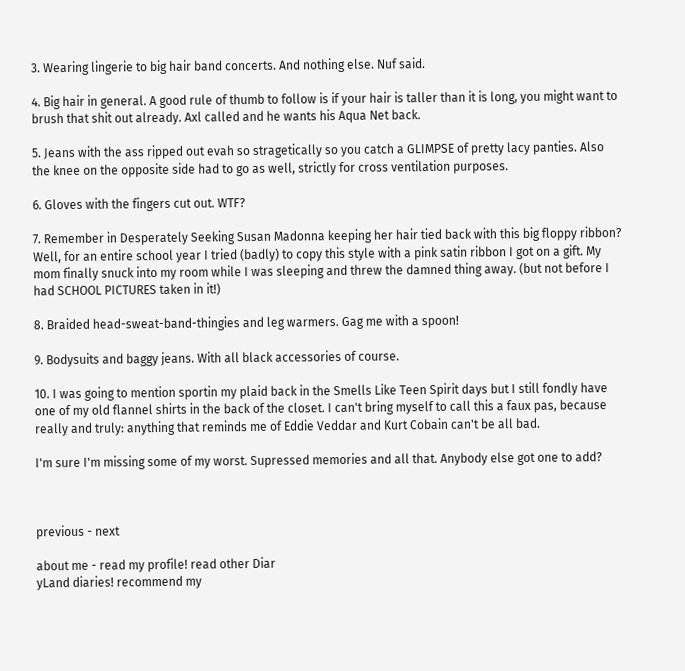3. Wearing lingerie to big hair band concerts. And nothing else. Nuf said.

4. Big hair in general. A good rule of thumb to follow is if your hair is taller than it is long, you might want to brush that shit out already. Axl called and he wants his Aqua Net back.

5. Jeans with the ass ripped out evah so stragetically so you catch a GLIMPSE of pretty lacy panties. Also the knee on the opposite side had to go as well, strictly for cross ventilation purposes.

6. Gloves with the fingers cut out. WTF?

7. Remember in Desperately Seeking Susan Madonna keeping her hair tied back with this big floppy ribbon? Well, for an entire school year I tried (badly) to copy this style with a pink satin ribbon I got on a gift. My mom finally snuck into my room while I was sleeping and threw the damned thing away. (but not before I had SCHOOL PICTURES taken in it!)

8. Braided head-sweat-band-thingies and leg warmers. Gag me with a spoon!

9. Bodysuits and baggy jeans. With all black accessories of course.

10. I was going to mention sportin my plaid back in the Smells Like Teen Spirit days but I still fondly have one of my old flannel shirts in the back of the closet. I can't bring myself to call this a faux pas, because really and truly: anything that reminds me of Eddie Veddar and Kurt Cobain can't be all bad.

I'm sure I'm missing some of my worst. Supressed memories and all that. Anybody else got one to add?



previous - next

about me - read my profile! read other Diar
yLand diaries! recommend my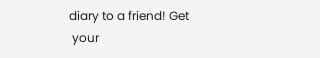diary to a friend! Get
 your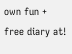own fun + free diary at!